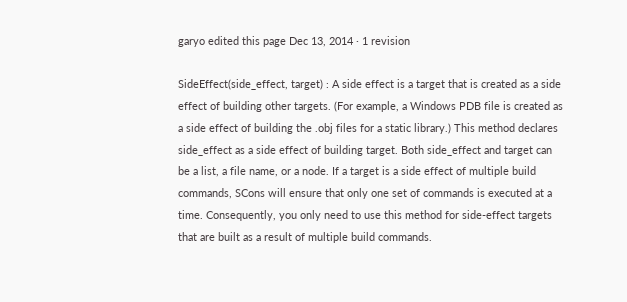garyo edited this page Dec 13, 2014 · 1 revision

SideEffect(side_effect, target) : A side effect is a target that is created as a side effect of building other targets. (For example, a Windows PDB file is created as a side effect of building the .obj files for a static library.) This method declares side_effect as a side effect of building target. Both side_effect and target can be a list, a file name, or a node. If a target is a side effect of multiple build commands, SCons will ensure that only one set of commands is executed at a time. Consequently, you only need to use this method for side-effect targets that are built as a result of multiple build commands.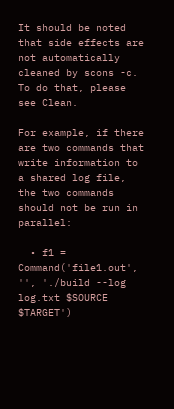It should be noted that side effects are not automatically cleaned by scons -c. To do that, please see Clean.

For example, if there are two commands that write information to a shared log file, the two commands should not be run in parallel:

  • f1 = Command('file1.out', '', './build --log log.txt $SOURCE $TARGET')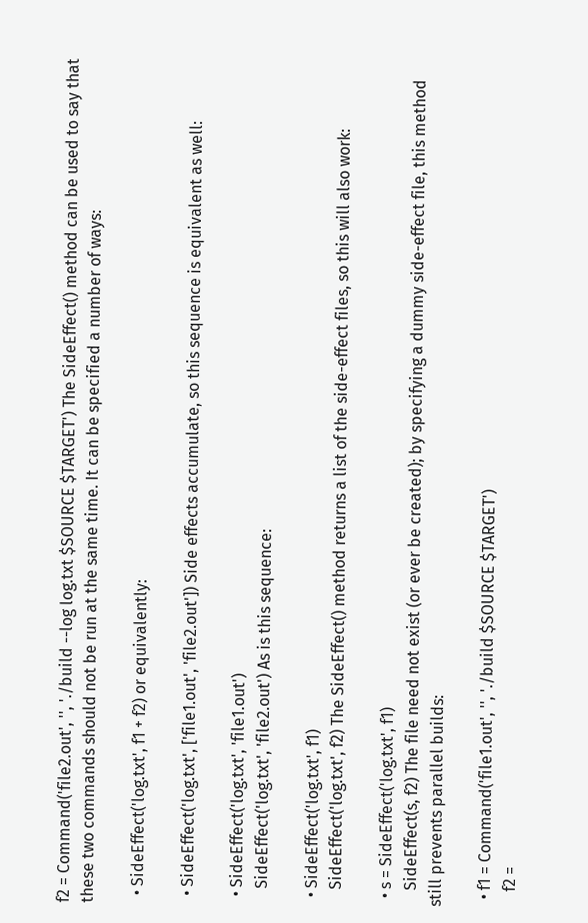f2 = Command('file2.out', '', './build --log log.txt $SOURCE $TARGET') The SideEffect() method can be used to say that these two commands should not be run at the same time. It can be specified a number of ways:

  • SideEffect('log.txt', f1 + f2) or equivalently:

  • SideEffect('log.txt', ['file1.out', 'file2.out']) Side effects accumulate, so this sequence is equivalent as well:

  • SideEffect('log.txt', 'file1.out')
    SideEffect('log.txt', 'file2.out') As is this sequence:

  • SideEffect('log.txt', f1)
    SideEffect('log.txt', f2) The SideEffect() method returns a list of the side-effect files, so this will also work:

  • s = SideEffect('log.txt', f1)
    SideEffect(s, f2) The file need not exist (or ever be created); by specifying a dummy side-effect file, this method still prevents parallel builds:

  • f1 = Command('file1.out', '', './build $SOURCE $TARGET')
    f2 =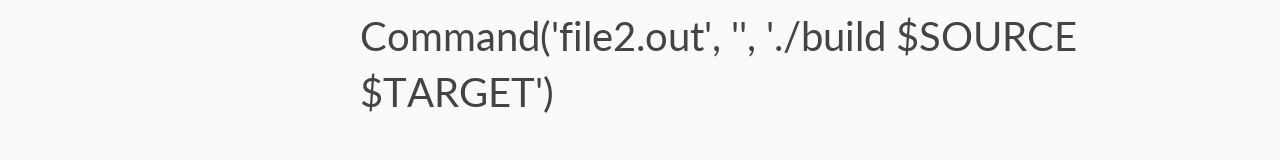Command('file2.out', '', './build $SOURCE $TARGET')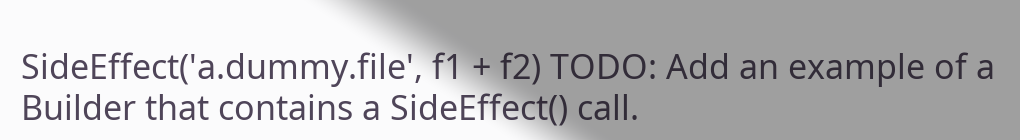SideEffect('a.dummy.file', f1 + f2) TODO: Add an example of a Builder that contains a SideEffect() call.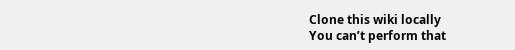Clone this wiki locally
You can’t perform that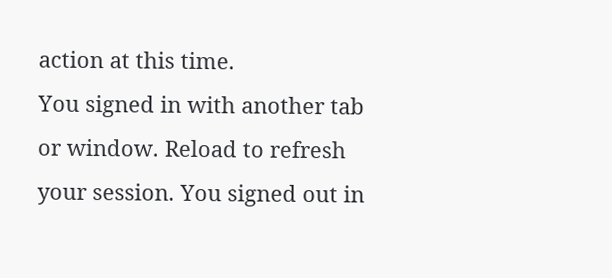action at this time.
You signed in with another tab or window. Reload to refresh your session. You signed out in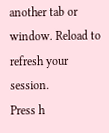another tab or window. Reload to refresh your session.
Press h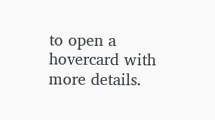to open a hovercard with more details.